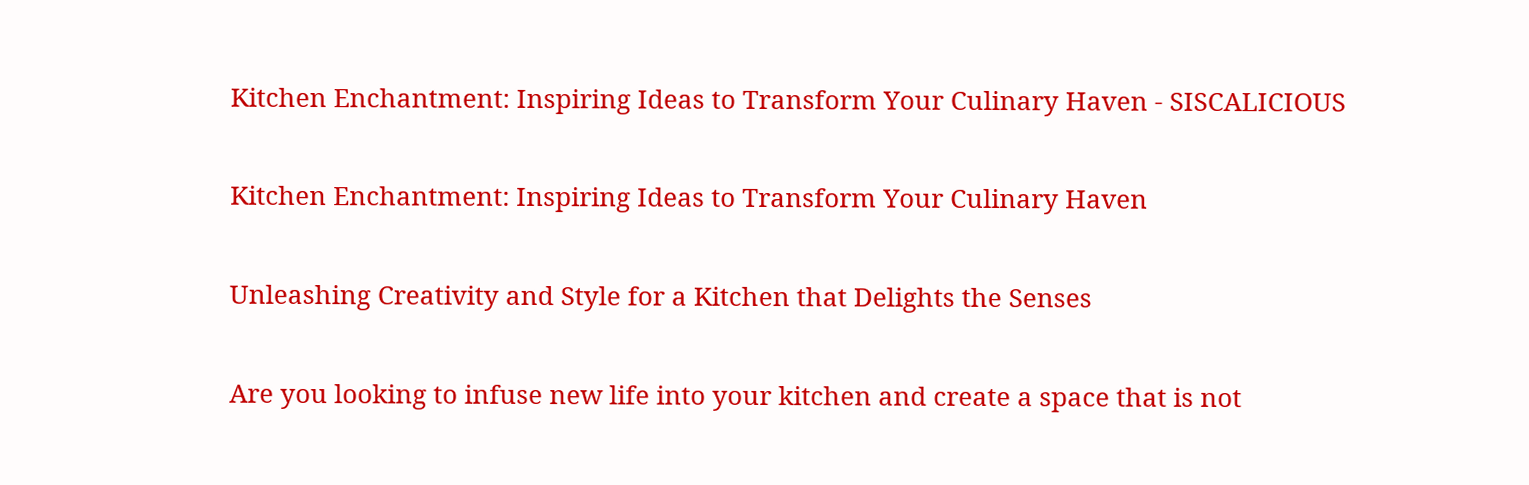Kitchen Enchantment: Inspiring Ideas to Transform Your Culinary Haven - SISCALICIOUS

Kitchen Enchantment: Inspiring Ideas to Transform Your Culinary Haven

Unleashing Creativity and Style for a Kitchen that Delights the Senses

Are you looking to infuse new life into your kitchen and create a space that is not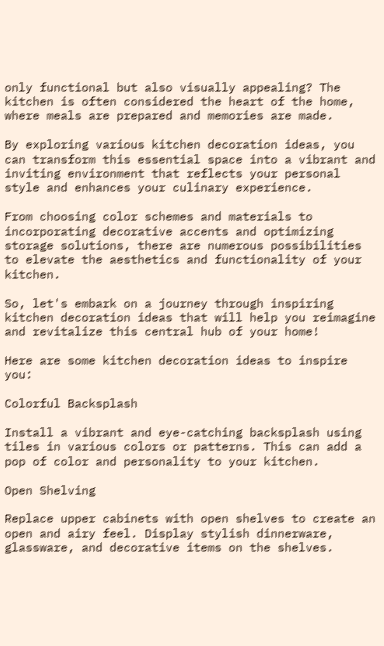only functional but also visually appealing? The kitchen is often considered the heart of the home, where meals are prepared and memories are made.

By exploring various kitchen decoration ideas, you can transform this essential space into a vibrant and inviting environment that reflects your personal style and enhances your culinary experience.

From choosing color schemes and materials to incorporating decorative accents and optimizing storage solutions, there are numerous possibilities to elevate the aesthetics and functionality of your kitchen.

So, let's embark on a journey through inspiring kitchen decoration ideas that will help you reimagine and revitalize this central hub of your home!

Here are some kitchen decoration ideas to inspire you:

Colorful Backsplash

Install a vibrant and eye-catching backsplash using tiles in various colors or patterns. This can add a pop of color and personality to your kitchen.

Open Shelving

Replace upper cabinets with open shelves to create an open and airy feel. Display stylish dinnerware, glassware, and decorative items on the shelves.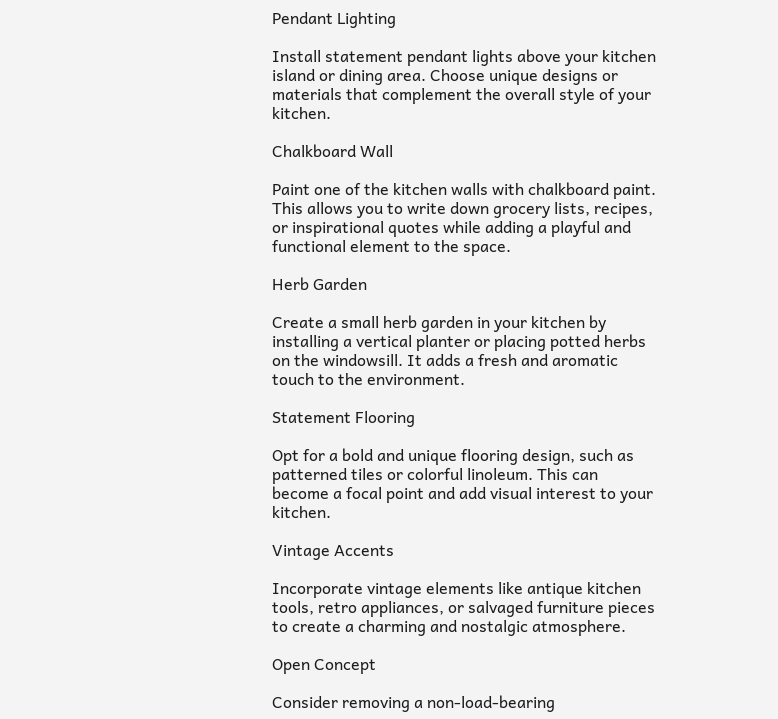Pendant Lighting

Install statement pendant lights above your kitchen island or dining area. Choose unique designs or materials that complement the overall style of your kitchen.

Chalkboard Wall

Paint one of the kitchen walls with chalkboard paint. This allows you to write down grocery lists, recipes, or inspirational quotes while adding a playful and functional element to the space.

Herb Garden

Create a small herb garden in your kitchen by installing a vertical planter or placing potted herbs on the windowsill. It adds a fresh and aromatic touch to the environment.

Statement Flooring

Opt for a bold and unique flooring design, such as patterned tiles or colorful linoleum. This can become a focal point and add visual interest to your kitchen.

Vintage Accents

Incorporate vintage elements like antique kitchen tools, retro appliances, or salvaged furniture pieces to create a charming and nostalgic atmosphere.

Open Concept

Consider removing a non-load-bearing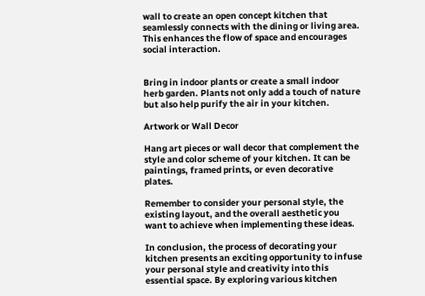wall to create an open concept kitchen that seamlessly connects with the dining or living area. This enhances the flow of space and encourages social interaction.


Bring in indoor plants or create a small indoor herb garden. Plants not only add a touch of nature but also help purify the air in your kitchen.

Artwork or Wall Decor

Hang art pieces or wall decor that complement the style and color scheme of your kitchen. It can be paintings, framed prints, or even decorative plates.

Remember to consider your personal style, the existing layout, and the overall aesthetic you want to achieve when implementing these ideas.

In conclusion, the process of decorating your kitchen presents an exciting opportunity to infuse your personal style and creativity into this essential space. By exploring various kitchen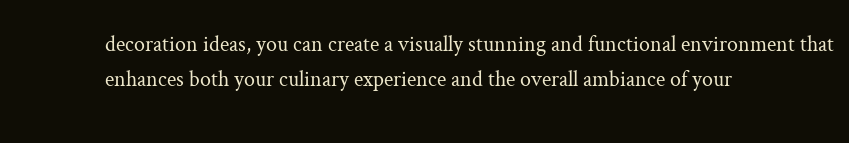decoration ideas, you can create a visually stunning and functional environment that enhances both your culinary experience and the overall ambiance of your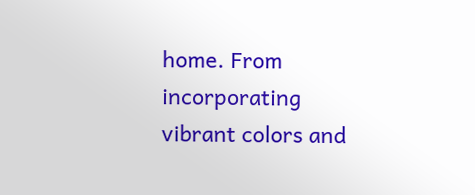home. From incorporating vibrant colors and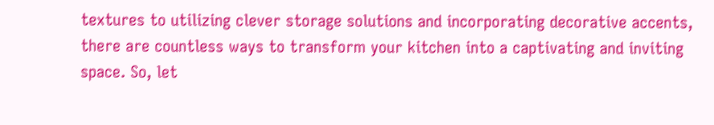textures to utilizing clever storage solutions and incorporating decorative accents, there are countless ways to transform your kitchen into a captivating and inviting space. So, let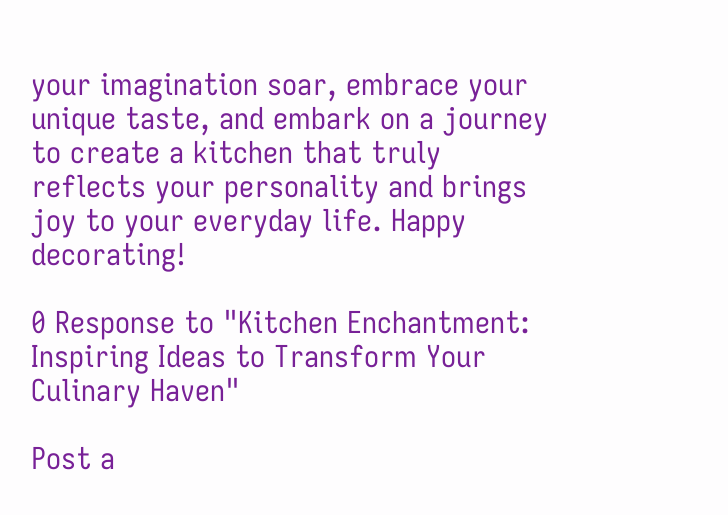your imagination soar, embrace your unique taste, and embark on a journey to create a kitchen that truly reflects your personality and brings joy to your everyday life. Happy decorating!

0 Response to "Kitchen Enchantment: Inspiring Ideas to Transform Your Culinary Haven"

Post a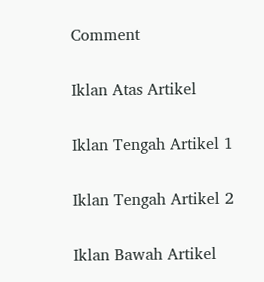Comment

Iklan Atas Artikel

Iklan Tengah Artikel 1

Iklan Tengah Artikel 2

Iklan Bawah Artikel